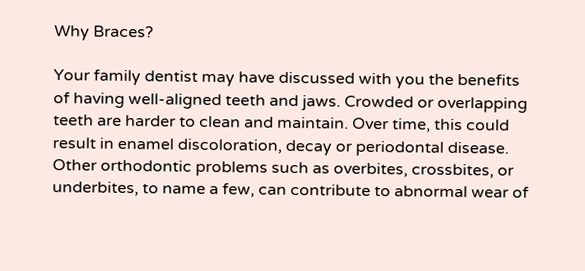Why Braces?

Your family dentist may have discussed with you the benefits of having well-aligned teeth and jaws. Crowded or overlapping teeth are harder to clean and maintain. Over time, this could result in enamel discoloration, decay or periodontal disease. Other orthodontic problems such as overbites, crossbites, or underbites, to name a few, can contribute to abnormal wear of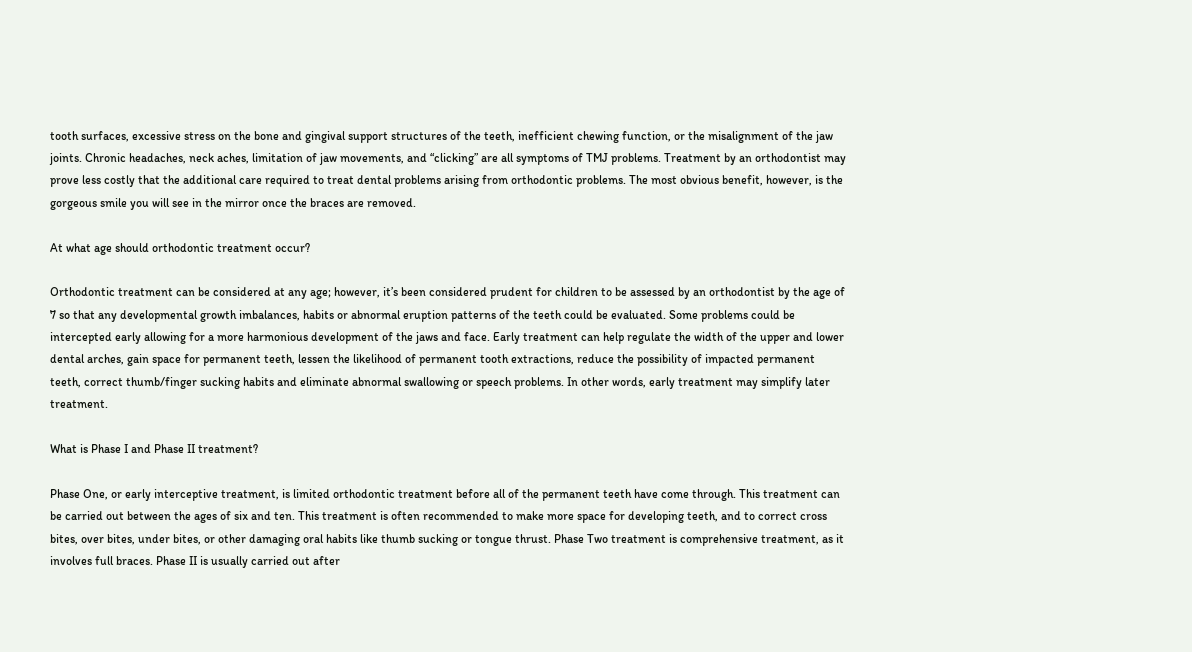tooth surfaces, excessive stress on the bone and gingival support structures of the teeth, inefficient chewing function, or the misalignment of the jaw joints. Chronic headaches, neck aches, limitation of jaw movements, and “clicking” are all symptoms of TMJ problems. Treatment by an orthodontist may prove less costly that the additional care required to treat dental problems arising from orthodontic problems. The most obvious benefit, however, is the gorgeous smile you will see in the mirror once the braces are removed.

At what age should orthodontic treatment occur?

Orthodontic treatment can be considered at any age; however, it’s been considered prudent for children to be assessed by an orthodontist by the age of 7 so that any developmental growth imbalances, habits or abnormal eruption patterns of the teeth could be evaluated. Some problems could be intercepted early allowing for a more harmonious development of the jaws and face. Early treatment can help regulate the width of the upper and lower dental arches, gain space for permanent teeth, lessen the likelihood of permanent tooth extractions, reduce the possibility of impacted permanent teeth, correct thumb/finger sucking habits and eliminate abnormal swallowing or speech problems. In other words, early treatment may simplify later treatment.

What is Phase I and Phase II treatment?

Phase One, or early interceptive treatment, is limited orthodontic treatment before all of the permanent teeth have come through. This treatment can be carried out between the ages of six and ten. This treatment is often recommended to make more space for developing teeth, and to correct cross bites, over bites, under bites, or other damaging oral habits like thumb sucking or tongue thrust. Phase Two treatment is comprehensive treatment, as it involves full braces. Phase II is usually carried out after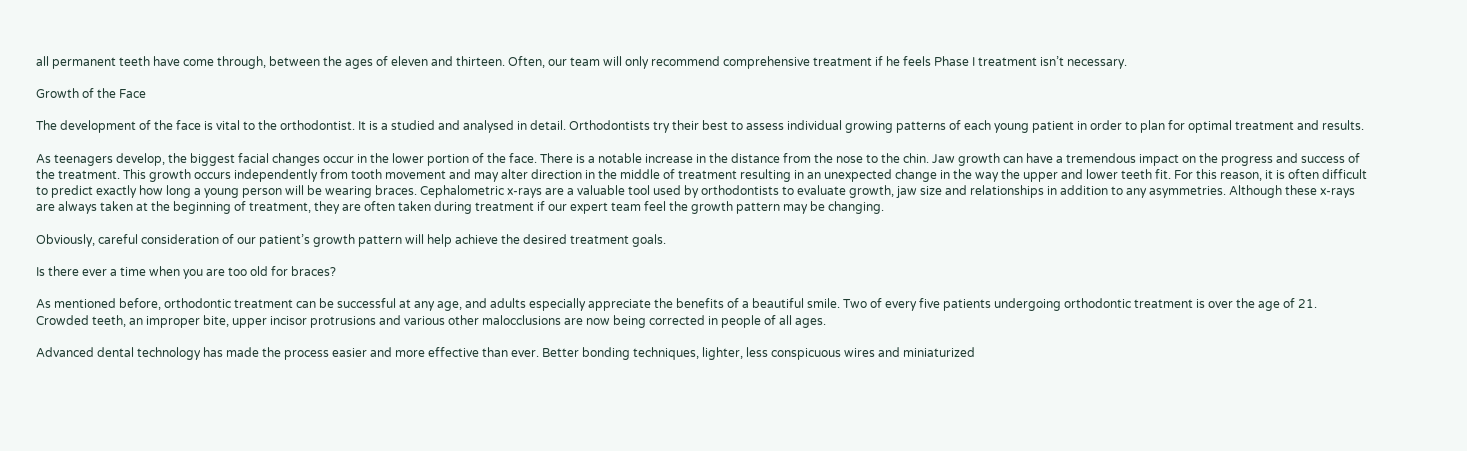all permanent teeth have come through, between the ages of eleven and thirteen. Often, our team will only recommend comprehensive treatment if he feels Phase I treatment isn’t necessary.

Growth of the Face

The development of the face is vital to the orthodontist. It is a studied and analysed in detail. Orthodontists try their best to assess individual growing patterns of each young patient in order to plan for optimal treatment and results.

As teenagers develop, the biggest facial changes occur in the lower portion of the face. There is a notable increase in the distance from the nose to the chin. Jaw growth can have a tremendous impact on the progress and success of the treatment. This growth occurs independently from tooth movement and may alter direction in the middle of treatment resulting in an unexpected change in the way the upper and lower teeth fit. For this reason, it is often difficult to predict exactly how long a young person will be wearing braces. Cephalometric x-rays are a valuable tool used by orthodontists to evaluate growth, jaw size and relationships in addition to any asymmetries. Although these x-rays are always taken at the beginning of treatment, they are often taken during treatment if our expert team feel the growth pattern may be changing.

Obviously, careful consideration of our patient’s growth pattern will help achieve the desired treatment goals.

Is there ever a time when you are too old for braces?

As mentioned before, orthodontic treatment can be successful at any age, and adults especially appreciate the benefits of a beautiful smile. Two of every five patients undergoing orthodontic treatment is over the age of 21. Crowded teeth, an improper bite, upper incisor protrusions and various other malocclusions are now being corrected in people of all ages.

Advanced dental technology has made the process easier and more effective than ever. Better bonding techniques, lighter, less conspicuous wires and miniaturized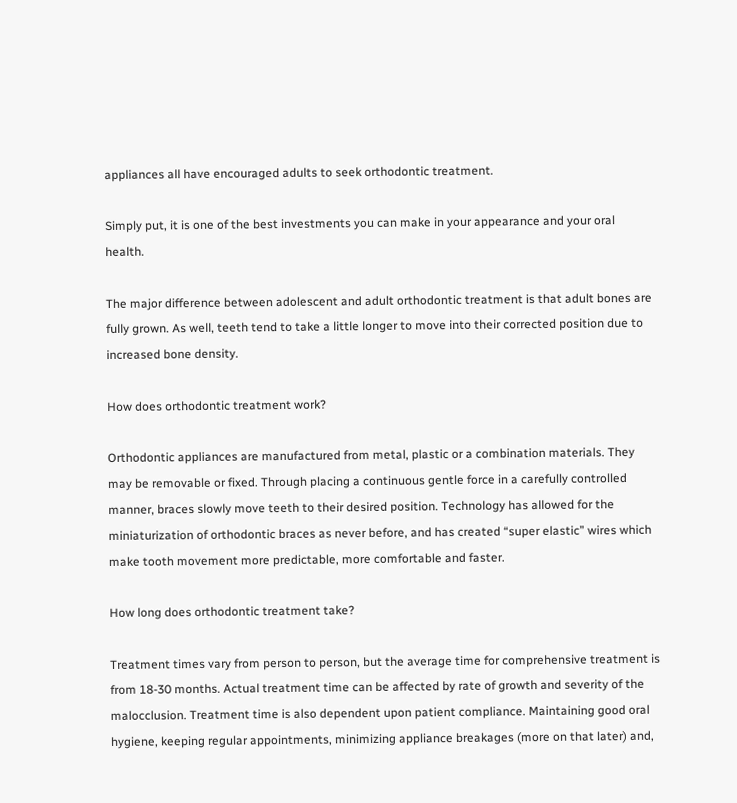appliances all have encouraged adults to seek orthodontic treatment.

Simply put, it is one of the best investments you can make in your appearance and your oral health.

The major difference between adolescent and adult orthodontic treatment is that adult bones are fully grown. As well, teeth tend to take a little longer to move into their corrected position due to increased bone density.

How does orthodontic treatment work?

Orthodontic appliances are manufactured from metal, plastic or a combination materials. They may be removable or fixed. Through placing a continuous gentle force in a carefully controlled manner, braces slowly move teeth to their desired position. Technology has allowed for the miniaturization of orthodontic braces as never before, and has created “super elastic” wires which make tooth movement more predictable, more comfortable and faster.

How long does orthodontic treatment take?

Treatment times vary from person to person, but the average time for comprehensive treatment is from 18-30 months. Actual treatment time can be affected by rate of growth and severity of the malocclusion. Treatment time is also dependent upon patient compliance. Maintaining good oral hygiene, keeping regular appointments, minimizing appliance breakages (more on that later) and,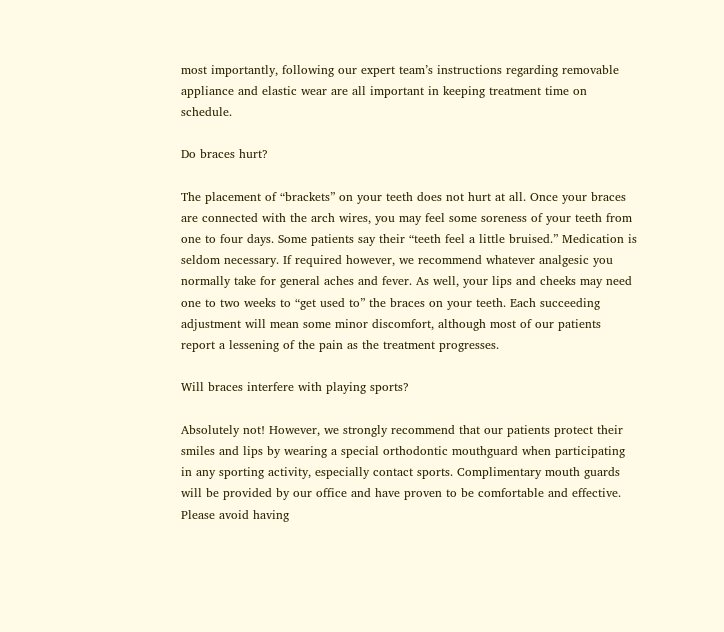most importantly, following our expert team’s instructions regarding removable appliance and elastic wear are all important in keeping treatment time on schedule.

Do braces hurt?

The placement of “brackets” on your teeth does not hurt at all. Once your braces are connected with the arch wires, you may feel some soreness of your teeth from one to four days. Some patients say their “teeth feel a little bruised.” Medication is seldom necessary. If required however, we recommend whatever analgesic you normally take for general aches and fever. As well, your lips and cheeks may need one to two weeks to “get used to” the braces on your teeth. Each succeeding adjustment will mean some minor discomfort, although most of our patients report a lessening of the pain as the treatment progresses.

Will braces interfere with playing sports?

Absolutely not! However, we strongly recommend that our patients protect their smiles and lips by wearing a special orthodontic mouthguard when participating in any sporting activity, especially contact sports. Complimentary mouth guards will be provided by our office and have proven to be comfortable and effective. Please avoid having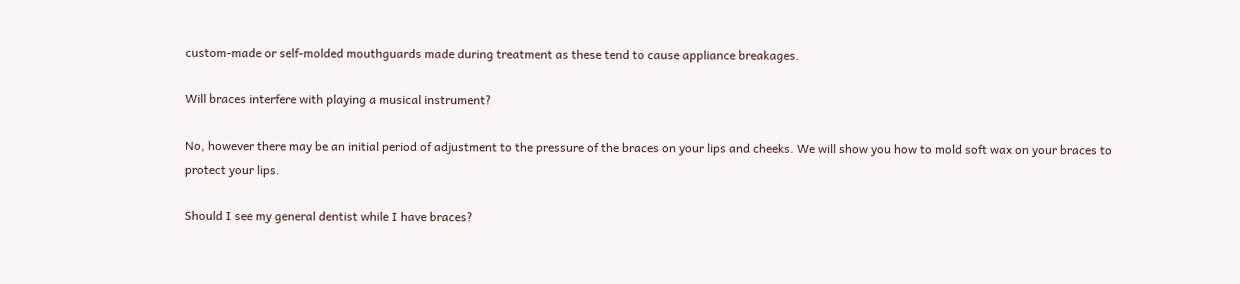custom-made or self-molded mouthguards made during treatment as these tend to cause appliance breakages.

Will braces interfere with playing a musical instrument?

No, however there may be an initial period of adjustment to the pressure of the braces on your lips and cheeks. We will show you how to mold soft wax on your braces to protect your lips.

Should I see my general dentist while I have braces?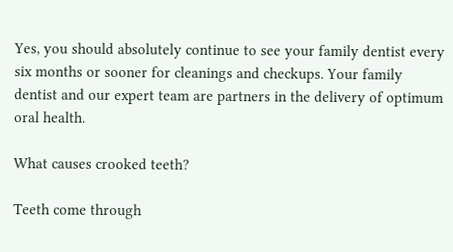Yes, you should absolutely continue to see your family dentist every six months or sooner for cleanings and checkups. Your family dentist and our expert team are partners in the delivery of optimum oral health.

What causes crooked teeth?

Teeth come through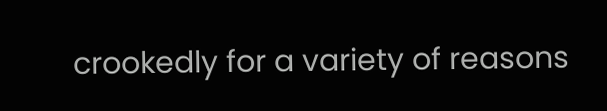crookedly for a variety of reasons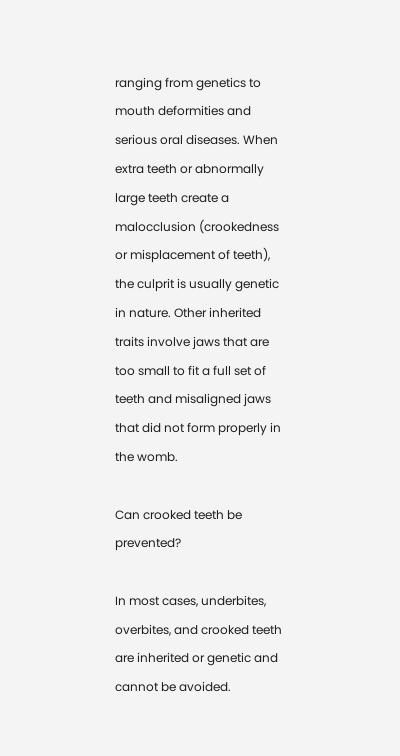ranging from genetics to mouth deformities and serious oral diseases. When extra teeth or abnormally large teeth create a malocclusion (crookedness or misplacement of teeth), the culprit is usually genetic in nature. Other inherited traits involve jaws that are too small to fit a full set of teeth and misaligned jaws that did not form properly in the womb.

Can crooked teeth be prevented?

In most cases, underbites, overbites, and crooked teeth are inherited or genetic and cannot be avoided.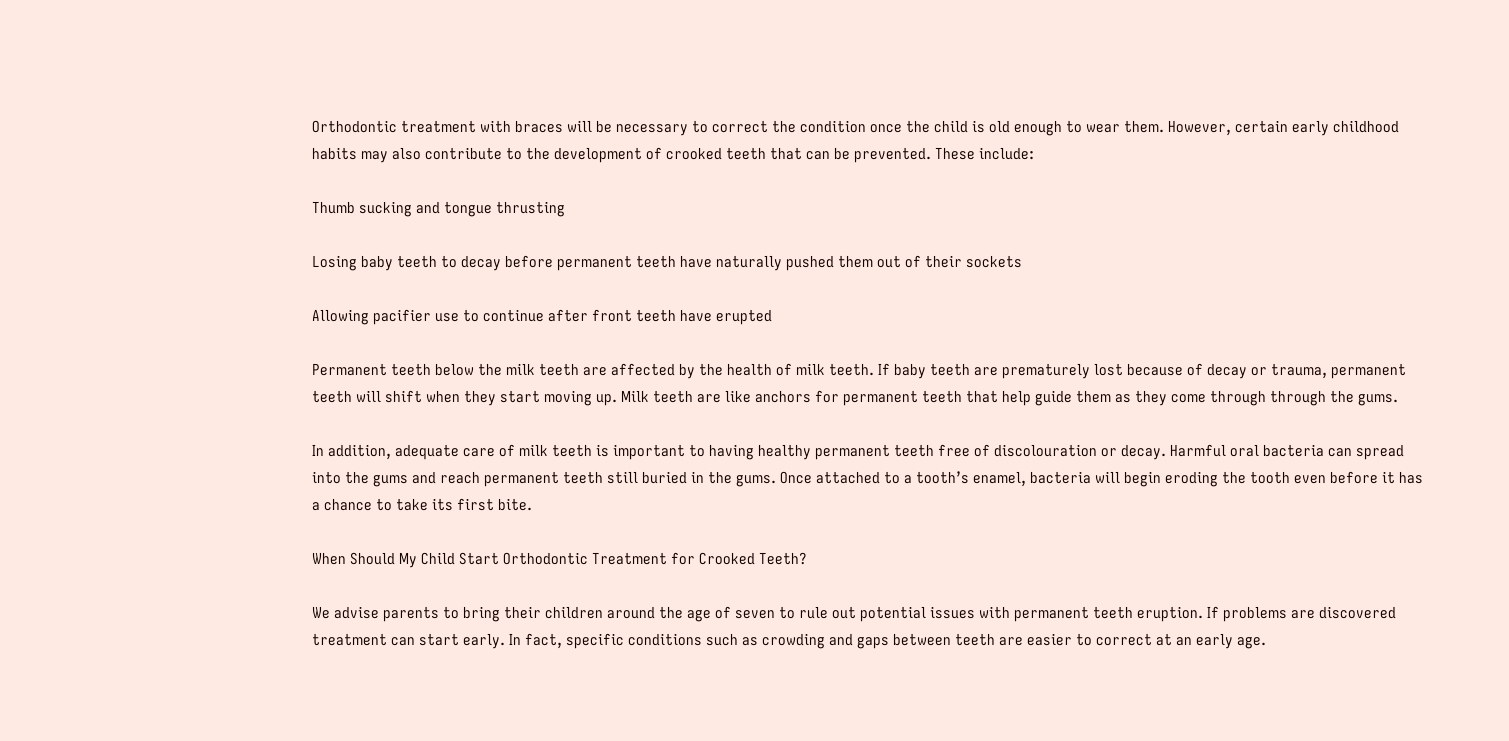Orthodontic treatment with braces will be necessary to correct the condition once the child is old enough to wear them. However, certain early childhood habits may also contribute to the development of crooked teeth that can be prevented. These include:

Thumb sucking and tongue thrusting

Losing baby teeth to decay before permanent teeth have naturally pushed them out of their sockets

Allowing pacifier use to continue after front teeth have erupted

Permanent teeth below the milk teeth are affected by the health of milk teeth. If baby teeth are prematurely lost because of decay or trauma, permanent teeth will shift when they start moving up. Milk teeth are like anchors for permanent teeth that help guide them as they come through through the gums.

In addition, adequate care of milk teeth is important to having healthy permanent teeth free of discolouration or decay. Harmful oral bacteria can spread into the gums and reach permanent teeth still buried in the gums. Once attached to a tooth’s enamel, bacteria will begin eroding the tooth even before it has a chance to take its first bite.

When Should My Child Start Orthodontic Treatment for Crooked Teeth?

We advise parents to bring their children around the age of seven to rule out potential issues with permanent teeth eruption. If problems are discovered treatment can start early. In fact, specific conditions such as crowding and gaps between teeth are easier to correct at an early age.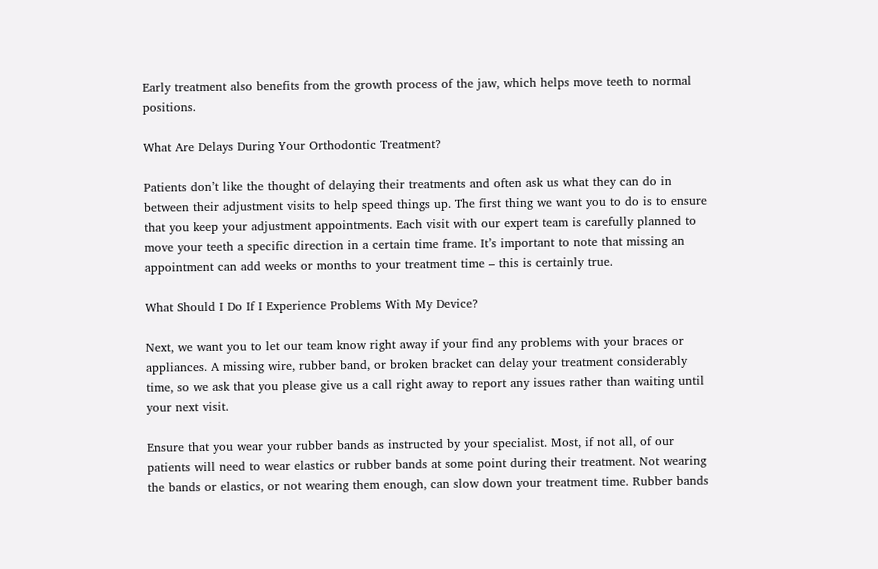Early treatment also benefits from the growth process of the jaw, which helps move teeth to normal positions.

What Are Delays During Your Orthodontic Treatment?

Patients don’t like the thought of delaying their treatments and often ask us what they can do in between their adjustment visits to help speed things up. The first thing we want you to do is to ensure that you keep your adjustment appointments. Each visit with our expert team is carefully planned to move your teeth a specific direction in a certain time frame. It’s important to note that missing an appointment can add weeks or months to your treatment time – this is certainly true.

What Should I Do If I Experience Problems With My Device?

Next, we want you to let our team know right away if your find any problems with your braces or appliances. A missing wire, rubber band, or broken bracket can delay your treatment considerably time, so we ask that you please give us a call right away to report any issues rather than waiting until your next visit.

Ensure that you wear your rubber bands as instructed by your specialist. Most, if not all, of our patients will need to wear elastics or rubber bands at some point during their treatment. Not wearing the bands or elastics, or not wearing them enough, can slow down your treatment time. Rubber bands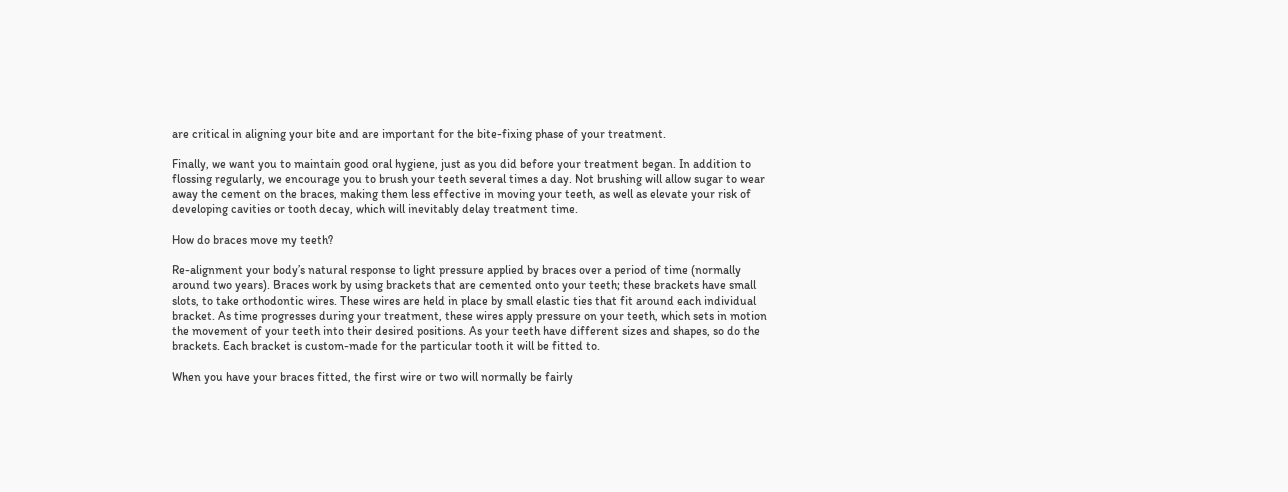are critical in aligning your bite and are important for the bite-fixing phase of your treatment.

Finally, we want you to maintain good oral hygiene, just as you did before your treatment began. In addition to flossing regularly, we encourage you to brush your teeth several times a day. Not brushing will allow sugar to wear away the cement on the braces, making them less effective in moving your teeth, as well as elevate your risk of developing cavities or tooth decay, which will inevitably delay treatment time.

How do braces move my teeth?

Re-alignment your body’s natural response to light pressure applied by braces over a period of time (normally around two years). Braces work by using brackets that are cemented onto your teeth; these brackets have small slots, to take orthodontic wires. These wires are held in place by small elastic ties that fit around each individual bracket. As time progresses during your treatment, these wires apply pressure on your teeth, which sets in motion the movement of your teeth into their desired positions. As your teeth have different sizes and shapes, so do the brackets. Each bracket is custom-made for the particular tooth it will be fitted to.

When you have your braces fitted, the first wire or two will normally be fairly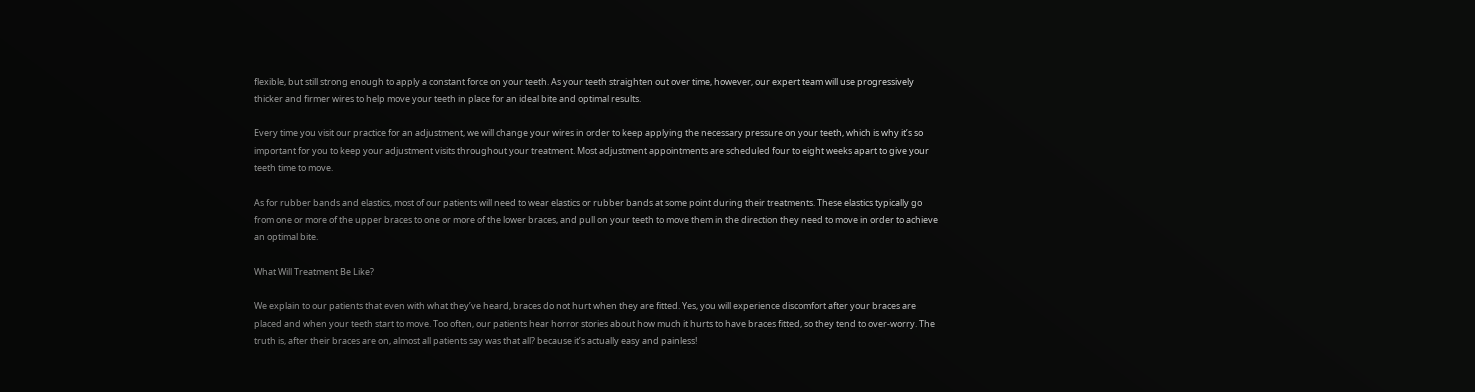flexible, but still strong enough to apply a constant force on your teeth. As your teeth straighten out over time, however, our expert team will use progressively thicker and firmer wires to help move your teeth in place for an ideal bite and optimal results.

Every time you visit our practice for an adjustment, we will change your wires in order to keep applying the necessary pressure on your teeth, which is why it’s so important for you to keep your adjustment visits throughout your treatment. Most adjustment appointments are scheduled four to eight weeks apart to give your teeth time to move.

As for rubber bands and elastics, most of our patients will need to wear elastics or rubber bands at some point during their treatments. These elastics typically go from one or more of the upper braces to one or more of the lower braces, and pull on your teeth to move them in the direction they need to move in order to achieve an optimal bite.

What Will Treatment Be Like?

We explain to our patients that even with what they’ve heard, braces do not hurt when they are fitted. Yes, you will experience discomfort after your braces are placed and when your teeth start to move. Too often, our patients hear horror stories about how much it hurts to have braces fitted, so they tend to over-worry. The truth is, after their braces are on, almost all patients say was that all? because it’s actually easy and painless!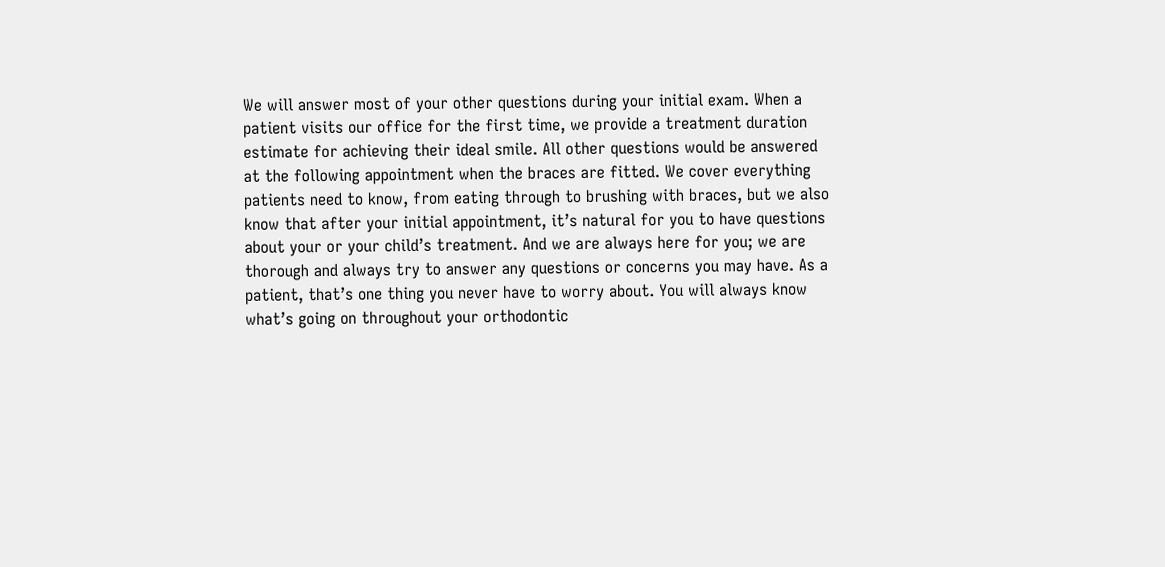We will answer most of your other questions during your initial exam. When a patient visits our office for the first time, we provide a treatment duration estimate for achieving their ideal smile. All other questions would be answered at the following appointment when the braces are fitted. We cover everything patients need to know, from eating through to brushing with braces, but we also know that after your initial appointment, it’s natural for you to have questions about your or your child’s treatment. And we are always here for you; we are thorough and always try to answer any questions or concerns you may have. As a patient, that’s one thing you never have to worry about. You will always know what’s going on throughout your orthodontic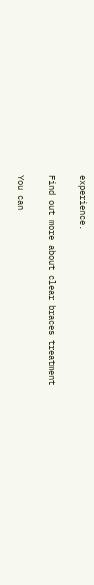experience.

Find out more about clear braces treatment

You can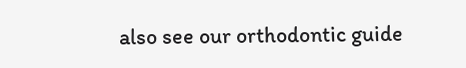also see our orthodontic guide